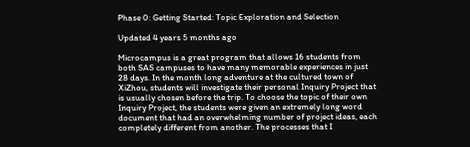Phase 0: Getting Started: Topic Exploration and Selection

Updated 4 years 5 months ago

Microcampus is a great program that allows 16 students from both SAS campuses to have many memorable experiences in just 28 days. In the month long adventure at the cultured town of XiZhou, students will investigate their personal Inquiry Project that is usually chosen before the trip. To choose the topic of their own Inquiry Project, the students were given an extremely long word document that had an overwhelming number of project ideas, each completely different from another. The processes that I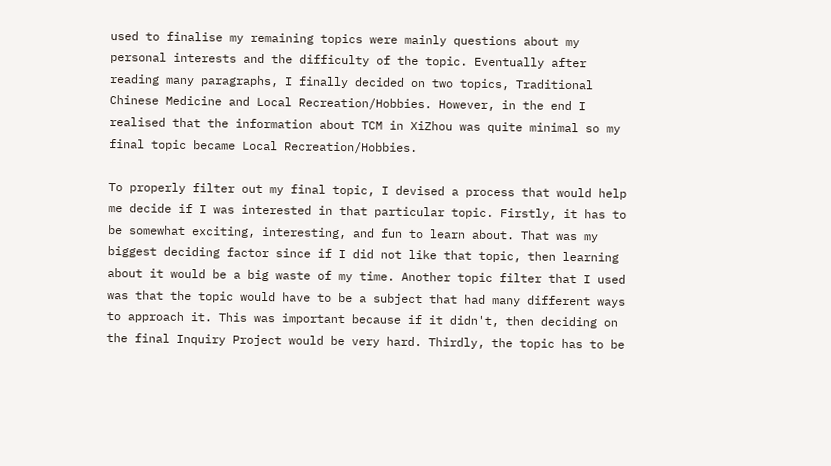used to finalise my remaining topics were mainly questions about my personal interests and the difficulty of the topic. Eventually after reading many paragraphs, I finally decided on two topics, Traditional Chinese Medicine and Local Recreation/Hobbies. However, in the end I realised that the information about TCM in XiZhou was quite minimal so my final topic became Local Recreation/Hobbies.

To properly filter out my final topic, I devised a process that would help me decide if I was interested in that particular topic. Firstly, it has to be somewhat exciting, interesting, and fun to learn about. That was my biggest deciding factor since if I did not like that topic, then learning about it would be a big waste of my time. Another topic filter that I used was that the topic would have to be a subject that had many different ways to approach it. This was important because if it didn't, then deciding on the final Inquiry Project would be very hard. Thirdly, the topic has to be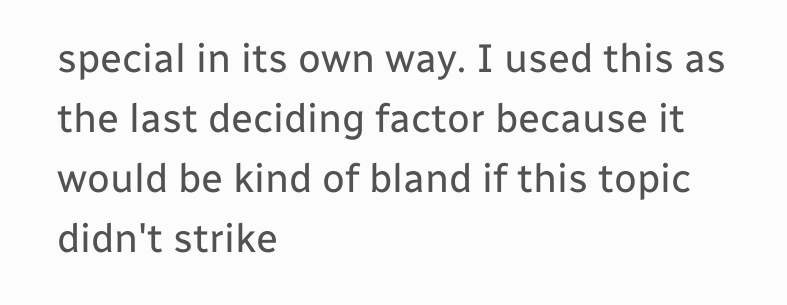special in its own way. I used this as the last deciding factor because it would be kind of bland if this topic didn't strike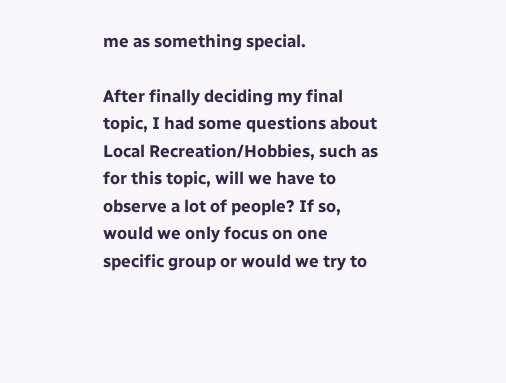me as something special.

After finally deciding my final topic, I had some questions about Local Recreation/Hobbies, such as for this topic, will we have to observe a lot of people? If so, would we only focus on one specific group or would we try to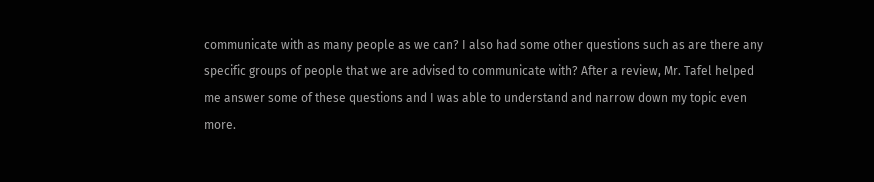communicate with as many people as we can? I also had some other questions such as are there any specific groups of people that we are advised to communicate with? After a review, Mr. Tafel helped me answer some of these questions and I was able to understand and narrow down my topic even more.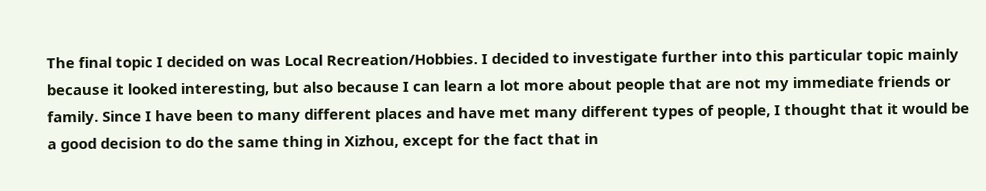The final topic I decided on was Local Recreation/Hobbies. I decided to investigate further into this particular topic mainly because it looked interesting, but also because I can learn a lot more about people that are not my immediate friends or family. Since I have been to many different places and have met many different types of people, I thought that it would be a good decision to do the same thing in Xizhou, except for the fact that in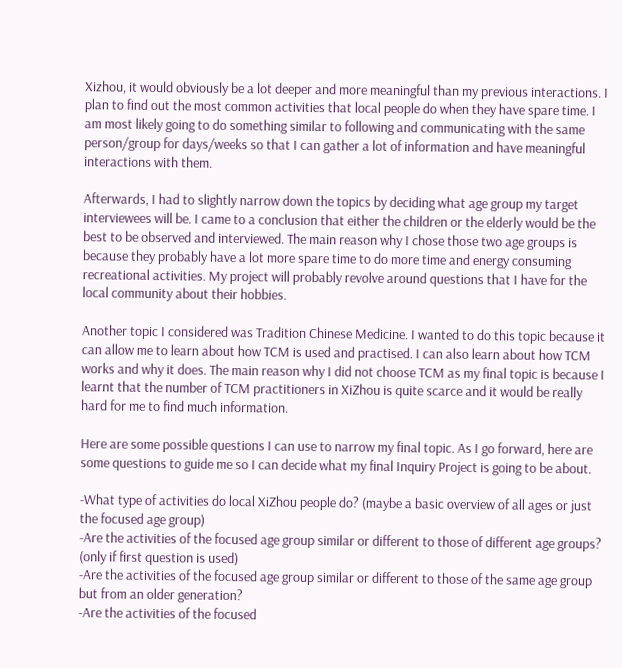Xizhou, it would obviously be a lot deeper and more meaningful than my previous interactions. I plan to find out the most common activities that local people do when they have spare time. I am most likely going to do something similar to following and communicating with the same person/group for days/weeks so that I can gather a lot of information and have meaningful interactions with them.

Afterwards, I had to slightly narrow down the topics by deciding what age group my target interviewees will be. I came to a conclusion that either the children or the elderly would be the best to be observed and interviewed. The main reason why I chose those two age groups is because they probably have a lot more spare time to do more time and energy consuming recreational activities. My project will probably revolve around questions that I have for the local community about their hobbies.

Another topic I considered was Tradition Chinese Medicine. I wanted to do this topic because it can allow me to learn about how TCM is used and practised. I can also learn about how TCM works and why it does. The main reason why I did not choose TCM as my final topic is because I learnt that the number of TCM practitioners in XiZhou is quite scarce and it would be really hard for me to find much information.

Here are some possible questions I can use to narrow my final topic. As I go forward, here are some questions to guide me so I can decide what my final Inquiry Project is going to be about.

-What type of activities do local XiZhou people do? (maybe a basic overview of all ages or just the focused age group)
-Are the activities of the focused age group similar or different to those of different age groups? (only if first question is used)
-Are the activities of the focused age group similar or different to those of the same age group but from an older generation?
-Are the activities of the focused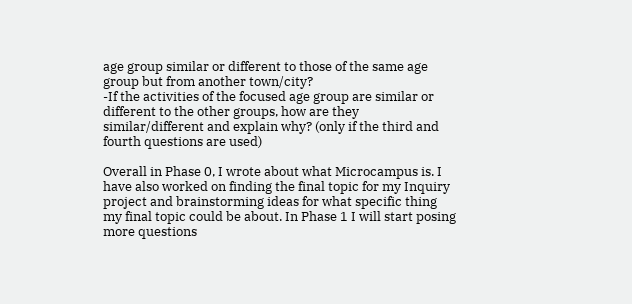age group similar or different to those of the same age group but from another town/city?
-If the activities of the focused age group are similar or different to the other groups, how are they similar/different and explain why? (only if the third and fourth questions are used)

Overall in Phase 0, I wrote about what Microcampus is. I have also worked on finding the final topic for my Inquiry project and brainstorming ideas for what specific thing my final topic could be about. In Phase 1 I will start posing more questions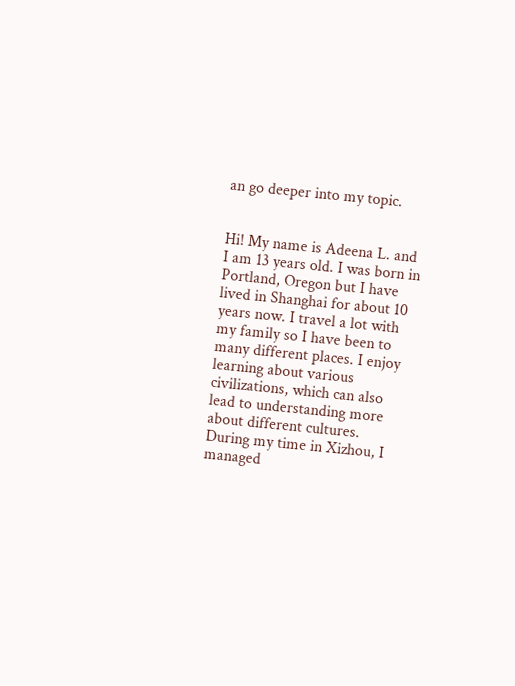an go deeper into my topic.


Hi! My name is Adeena L. and I am 13 years old. I was born in Portland, Oregon but I have lived in Shanghai for about 10 years now. I travel a lot with my family so I have been to many different places. I enjoy learning about various civilizations, which can also lead to understanding more about different cultures. During my time in Xizhou, I managed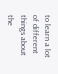to learn a lot of different things about the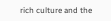rich culture and the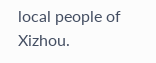local people of Xizhou.